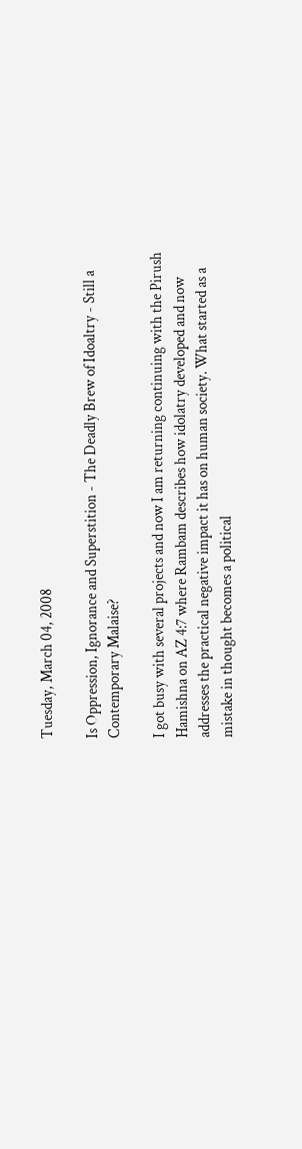Tuesday, March 04, 2008

Is Oppression, Ignorance and Superstition - The Deadly Brew of Idoaltry - Still a Contemporary Malaise?

I got busy with several projects and now I am returning continuing with the Pirush Hamishna on AZ 4:7 where Rambam describes how idolatry developed and now addresses the practical negative impact it has on human society. What started as a mistake in thought becomes a political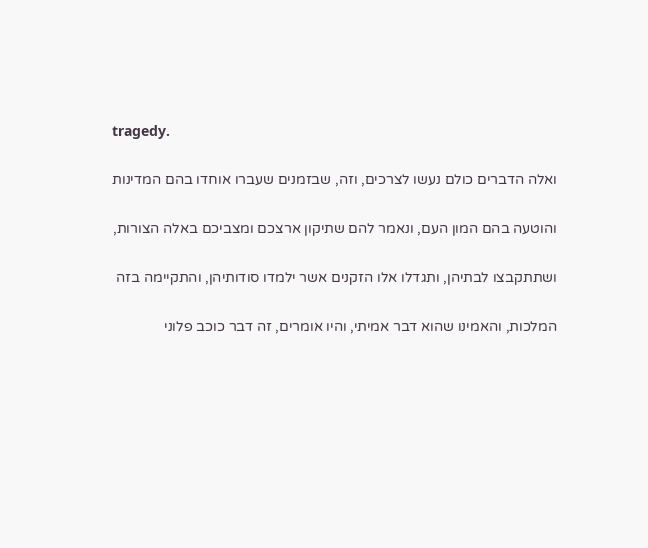tragedy.

ואלה הדברים כולם נעשו לצרכים, וזה, שבזמנים שעברו אוחדו בהם המדינות

והוטעה בהם המון העם, ונאמר להם שתיקון ארצכם ומצביכם באלה הצורות,

ושתתקבצו לבתיהן, ותגדלו אלו הזקנים אשר ילמדו סודותיהן, והתקיימה בזה

המלכות, והאמינו שהוא דבר אמיתי, והיו אומרים, זה דבר כוכב פלוני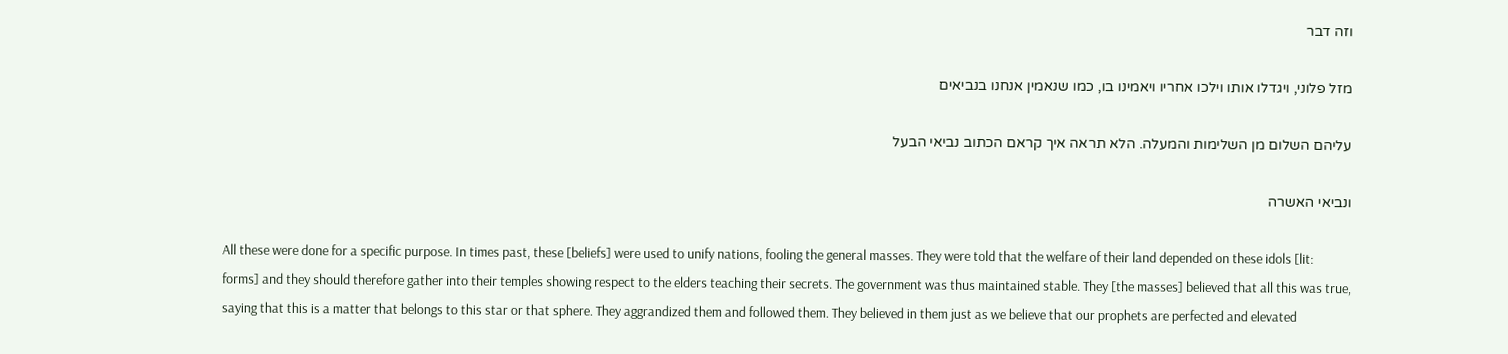וזה דבר

מזל פלוני, ויגדלו אותו וילכו אחריו ויאמינו בו, כמו שנאמין אנחנו בנביאים

עליהם השלום מן השלימות והמעלה. הלא תראה איך קראם הכתוב נביאי הבעל

ונביאי האשרה

All these were done for a specific purpose. In times past, these [beliefs] were used to unify nations, fooling the general masses. They were told that the welfare of their land depended on these idols [lit: forms] and they should therefore gather into their temples showing respect to the elders teaching their secrets. The government was thus maintained stable. They [the masses] believed that all this was true, saying that this is a matter that belongs to this star or that sphere. They aggrandized them and followed them. They believed in them just as we believe that our prophets are perfected and elevated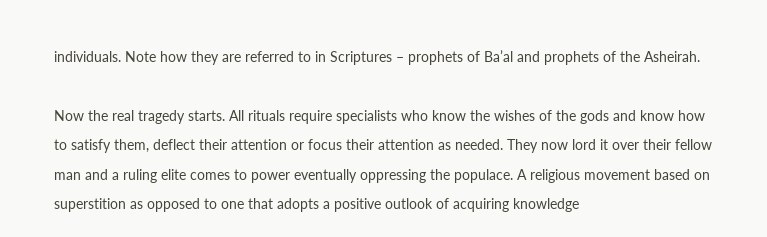individuals. Note how they are referred to in Scriptures – prophets of Ba’al and prophets of the Asheirah.

Now the real tragedy starts. All rituals require specialists who know the wishes of the gods and know how to satisfy them, deflect their attention or focus their attention as needed. They now lord it over their fellow man and a ruling elite comes to power eventually oppressing the populace. A religious movement based on superstition as opposed to one that adopts a positive outlook of acquiring knowledge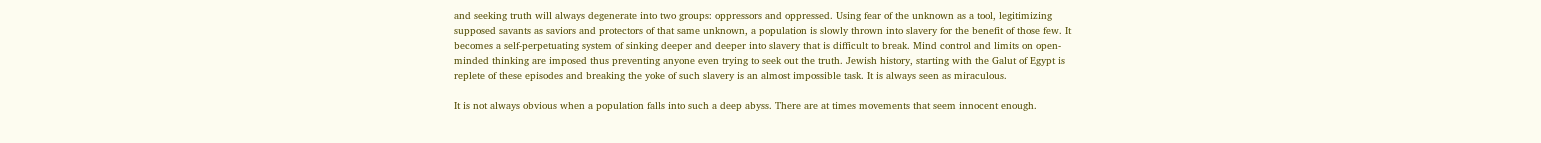and seeking truth will always degenerate into two groups: oppressors and oppressed. Using fear of the unknown as a tool, legitimizing supposed savants as saviors and protectors of that same unknown, a population is slowly thrown into slavery for the benefit of those few. It becomes a self-perpetuating system of sinking deeper and deeper into slavery that is difficult to break. Mind control and limits on open-minded thinking are imposed thus preventing anyone even trying to seek out the truth. Jewish history, starting with the Galut of Egypt is replete of these episodes and breaking the yoke of such slavery is an almost impossible task. It is always seen as miraculous.

It is not always obvious when a population falls into such a deep abyss. There are at times movements that seem innocent enough.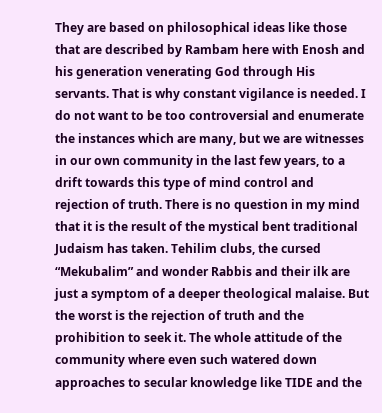They are based on philosophical ideas like those that are described by Rambam here with Enosh and his generation venerating God through His servants. That is why constant vigilance is needed. I do not want to be too controversial and enumerate the instances which are many, but we are witnesses in our own community in the last few years, to a drift towards this type of mind control and rejection of truth. There is no question in my mind that it is the result of the mystical bent traditional Judaism has taken. Tehilim clubs, the cursed “Mekubalim” and wonder Rabbis and their ilk are just a symptom of a deeper theological malaise. But the worst is the rejection of truth and the prohibition to seek it. The whole attitude of the community where even such watered down approaches to secular knowledge like TIDE and the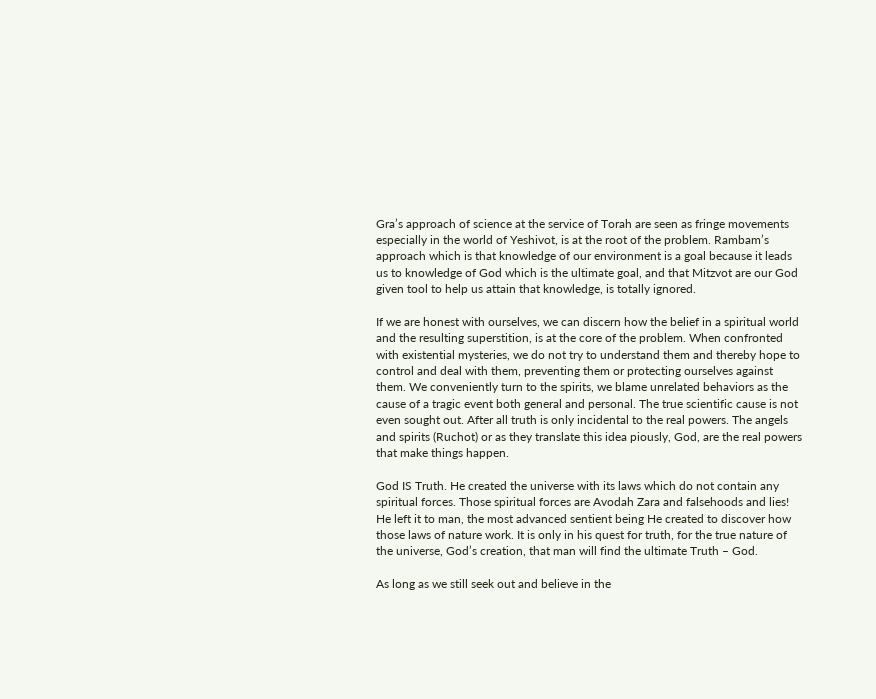Gra’s approach of science at the service of Torah are seen as fringe movements especially in the world of Yeshivot, is at the root of the problem. Rambam’s approach which is that knowledge of our environment is a goal because it leads us to knowledge of God which is the ultimate goal, and that Mitzvot are our God given tool to help us attain that knowledge, is totally ignored.

If we are honest with ourselves, we can discern how the belief in a spiritual world and the resulting superstition, is at the core of the problem. When confronted with existential mysteries, we do not try to understand them and thereby hope to control and deal with them, preventing them or protecting ourselves against them. We conveniently turn to the spirits, we blame unrelated behaviors as the cause of a tragic event both general and personal. The true scientific cause is not even sought out. After all truth is only incidental to the real powers. The angels and spirits (Ruchot) or as they translate this idea piously, God, are the real powers that make things happen.

God IS Truth. He created the universe with its laws which do not contain any spiritual forces. Those spiritual forces are Avodah Zara and falsehoods and lies! He left it to man, the most advanced sentient being He created to discover how those laws of nature work. It is only in his quest for truth, for the true nature of the universe, God’s creation, that man will find the ultimate Truth – God.

As long as we still seek out and believe in the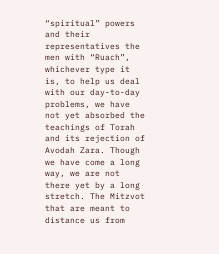“spiritual” powers and their representatives the men with “Ruach”, whichever type it is, to help us deal with our day-to-day problems, we have not yet absorbed the teachings of Torah and its rejection of Avodah Zara. Though we have come a long way, we are not there yet by a long stretch. The Mitzvot that are meant to distance us from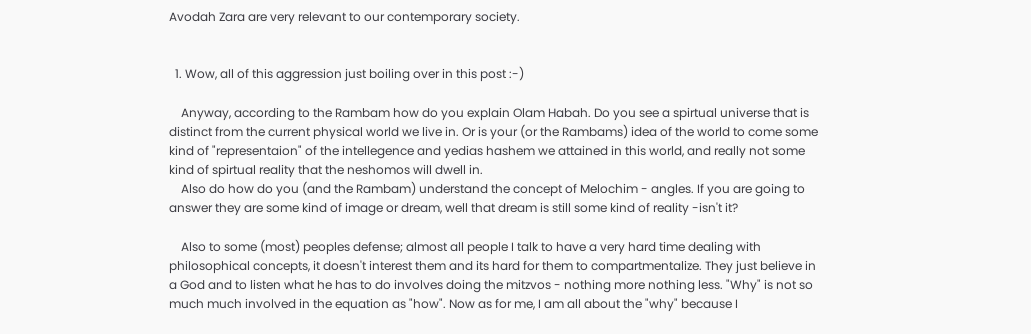Avodah Zara are very relevant to our contemporary society.


  1. Wow, all of this aggression just boiling over in this post :-)

    Anyway, according to the Rambam how do you explain Olam Habah. Do you see a spirtual universe that is distinct from the current physical world we live in. Or is your (or the Rambams) idea of the world to come some kind of "representaion" of the intellegence and yedias hashem we attained in this world, and really not some kind of spirtual reality that the neshomos will dwell in.
    Also do how do you (and the Rambam) understand the concept of Melochim - angles. If you are going to answer they are some kind of image or dream, well that dream is still some kind of reality -isn't it?

    Also to some (most) peoples defense; almost all people I talk to have a very hard time dealing with philosophical concepts, it doesn't interest them and its hard for them to compartmentalize. They just believe in a God and to listen what he has to do involves doing the mitzvos - nothing more nothing less. "Why" is not so much much involved in the equation as "how". Now as for me, I am all about the "why" because I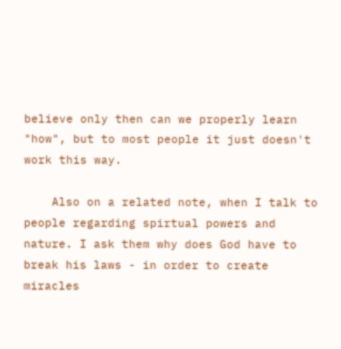believe only then can we properly learn "how", but to most people it just doesn't work this way.

    Also on a related note, when I talk to people regarding spirtual powers and nature. I ask them why does God have to break his laws - in order to create miracles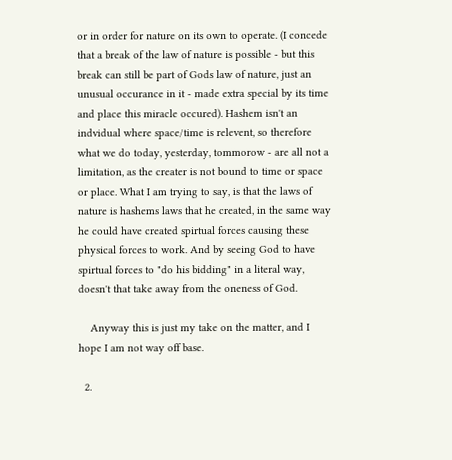or in order for nature on its own to operate. (I concede that a break of the law of nature is possible - but this break can still be part of Gods law of nature, just an unusual occurance in it - made extra special by its time and place this miracle occured). Hashem isn't an indvidual where space/time is relevent, so therefore what we do today, yesterday, tommorow - are all not a limitation, as the creater is not bound to time or space or place. What I am trying to say, is that the laws of nature is hashems laws that he created, in the same way he could have created spirtual forces causing these physical forces to work. And by seeing God to have spirtual forces to "do his bidding" in a literal way, doesn't that take away from the oneness of God.

    Anyway this is just my take on the matter, and I hope I am not way off base.

  2.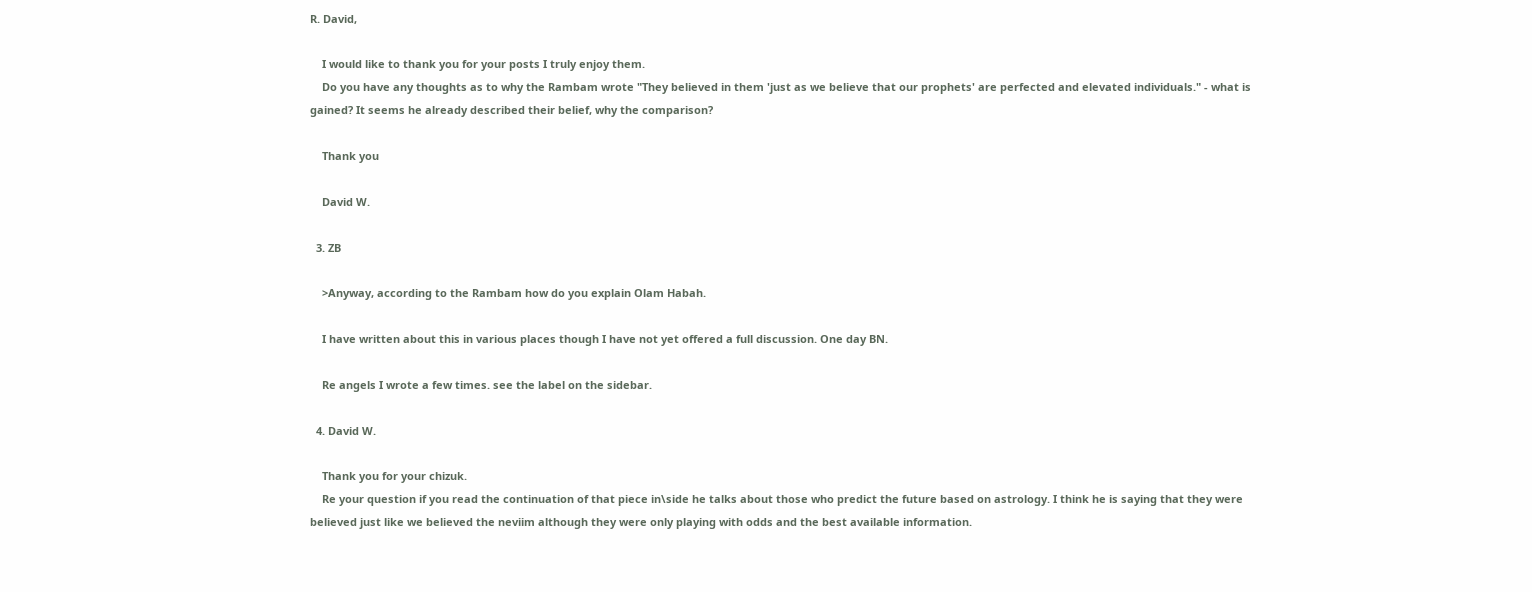R. David,

    I would like to thank you for your posts I truly enjoy them.
    Do you have any thoughts as to why the Rambam wrote "They believed in them 'just as we believe that our prophets' are perfected and elevated individuals." - what is gained? It seems he already described their belief, why the comparison?

    Thank you

    David W.

  3. ZB

    >Anyway, according to the Rambam how do you explain Olam Habah.

    I have written about this in various places though I have not yet offered a full discussion. One day BN.

    Re angels I wrote a few times. see the label on the sidebar.

  4. David W.

    Thank you for your chizuk.
    Re your question if you read the continuation of that piece in\side he talks about those who predict the future based on astrology. I think he is saying that they were believed just like we believed the neviim although they were only playing with odds and the best available information.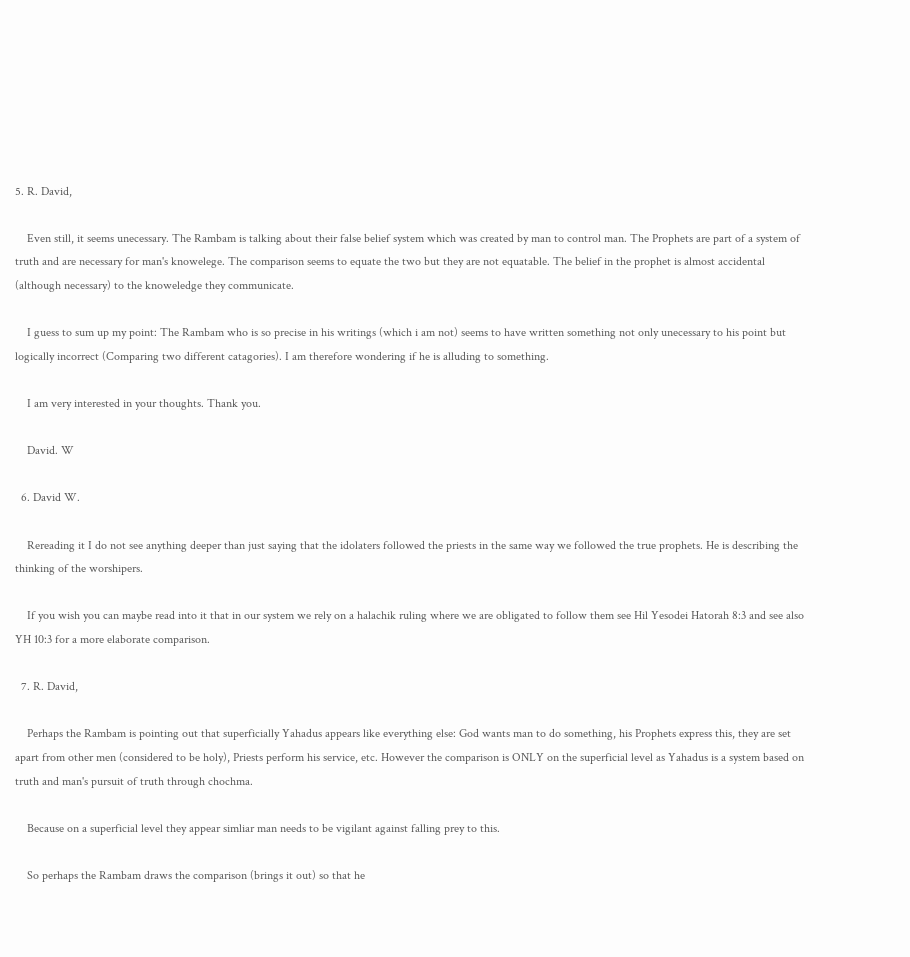5. R. David,

    Even still, it seems unecessary. The Rambam is talking about their false belief system which was created by man to control man. The Prophets are part of a system of truth and are necessary for man's knowelege. The comparison seems to equate the two but they are not equatable. The belief in the prophet is almost accidental (although necessary) to the knoweledge they communicate.

    I guess to sum up my point: The Rambam who is so precise in his writings (which i am not) seems to have written something not only unecessary to his point but logically incorrect (Comparing two different catagories). I am therefore wondering if he is alluding to something.

    I am very interested in your thoughts. Thank you.

    David. W

  6. David W.

    Rereading it I do not see anything deeper than just saying that the idolaters followed the priests in the same way we followed the true prophets. He is describing the thinking of the worshipers.

    If you wish you can maybe read into it that in our system we rely on a halachik ruling where we are obligated to follow them see Hil Yesodei Hatorah 8:3 and see also YH 10:3 for a more elaborate comparison.

  7. R. David,

    Perhaps the Rambam is pointing out that superficially Yahadus appears like everything else: God wants man to do something, his Prophets express this, they are set apart from other men (considered to be holy), Priests perform his service, etc. However the comparison is ONLY on the superficial level as Yahadus is a system based on truth and man's pursuit of truth through chochma.

    Because on a superficial level they appear simliar man needs to be vigilant against falling prey to this.

    So perhaps the Rambam draws the comparison (brings it out) so that he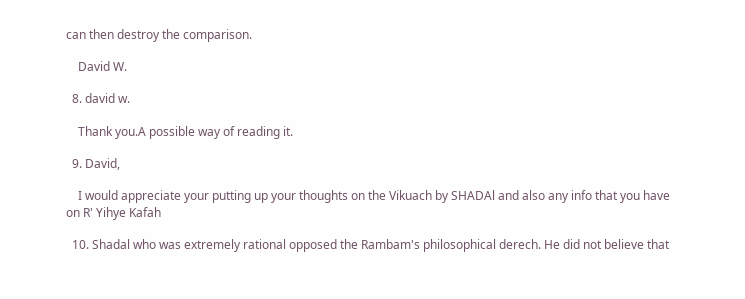can then destroy the comparison.

    David W.

  8. david w.

    Thank you.A possible way of reading it.

  9. David,

    I would appreciate your putting up your thoughts on the Vikuach by SHADAl and also any info that you have on R' Yihye Kafah

  10. Shadal who was extremely rational opposed the Rambam's philosophical derech. He did not believe that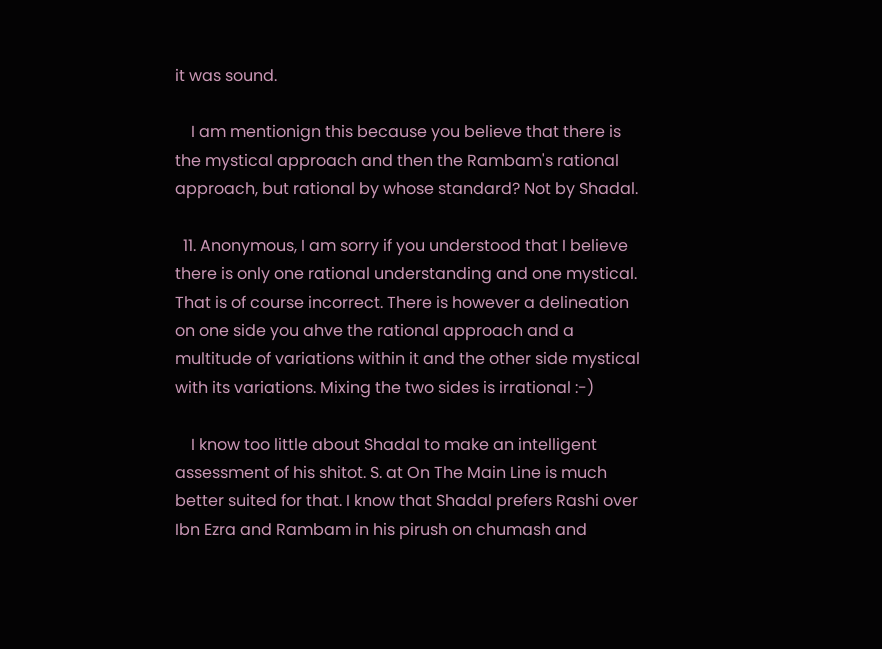it was sound.

    I am mentionign this because you believe that there is the mystical approach and then the Rambam's rational approach, but rational by whose standard? Not by Shadal.

  11. Anonymous, I am sorry if you understood that I believe there is only one rational understanding and one mystical. That is of course incorrect. There is however a delineation on one side you ahve the rational approach and a multitude of variations within it and the other side mystical with its variations. Mixing the two sides is irrational :-)

    I know too little about Shadal to make an intelligent assessment of his shitot. S. at On The Main Line is much better suited for that. I know that Shadal prefers Rashi over Ibn Ezra and Rambam in his pirush on chumash and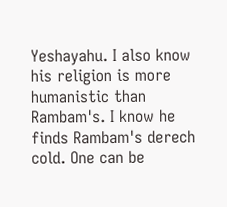Yeshayahu. I also know his religion is more humanistic than Rambam's. I know he finds Rambam's derech cold. One can be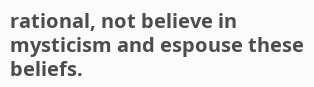rational, not believe in mysticism and espouse these beliefs.